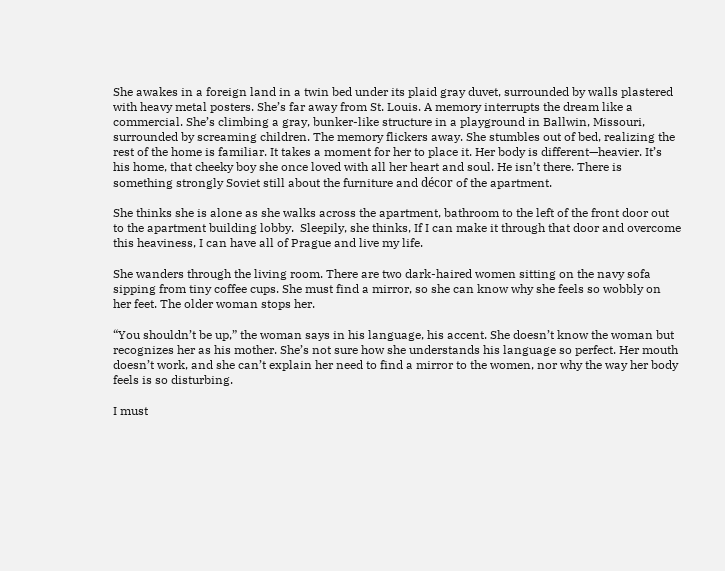She awakes in a foreign land in a twin bed under its plaid gray duvet, surrounded by walls plastered with heavy metal posters. She’s far away from St. Louis. A memory interrupts the dream like a commercial. She’s climbing a gray, bunker-like structure in a playground in Ballwin, Missouri, surrounded by screaming children. The memory flickers away. She stumbles out of bed, realizing the rest of the home is familiar. It takes a moment for her to place it. Her body is different—heavier. It’s his home, that cheeky boy she once loved with all her heart and soul. He isn’t there. There is something strongly Soviet still about the furniture and décor of the apartment.

She thinks she is alone as she walks across the apartment, bathroom to the left of the front door out to the apartment building lobby.  Sleepily, she thinks, If I can make it through that door and overcome this heaviness, I can have all of Prague and live my life.

She wanders through the living room. There are two dark-haired women sitting on the navy sofa sipping from tiny coffee cups. She must find a mirror, so she can know why she feels so wobbly on her feet. The older woman stops her.

“You shouldn’t be up,” the woman says in his language, his accent. She doesn’t know the woman but recognizes her as his mother. She’s not sure how she understands his language so perfect. Her mouth doesn’t work, and she can’t explain her need to find a mirror to the women, nor why the way her body feels is so disturbing.

I must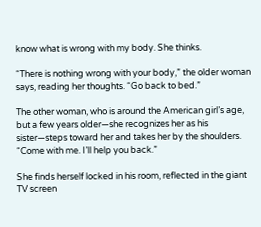know what is wrong with my body. She thinks.

“There is nothing wrong with your body,” the older woman says, reading her thoughts. “Go back to bed.”

The other woman, who is around the American girl’s age, but a few years older—she recognizes her as his sister—steps toward her and takes her by the shoulders. “Come with me. I’ll help you back.”

She finds herself locked in his room, reflected in the giant TV screen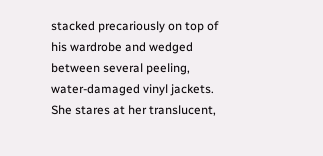stacked precariously on top of his wardrobe and wedged between several peeling, water-damaged vinyl jackets. She stares at her translucent,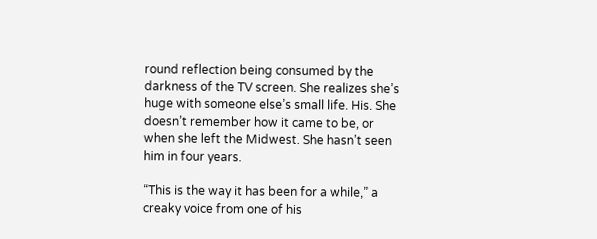round reflection being consumed by the darkness of the TV screen. She realizes she’s huge with someone else’s small life. His. She doesn’t remember how it came to be, or when she left the Midwest. She hasn’t seen him in four years.

“This is the way it has been for a while,” a creaky voice from one of his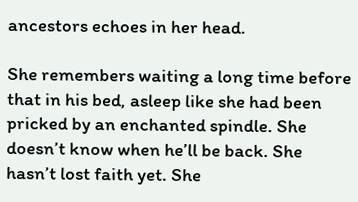ancestors echoes in her head.

She remembers waiting a long time before that in his bed, asleep like she had been pricked by an enchanted spindle. She doesn’t know when he’ll be back. She hasn’t lost faith yet. She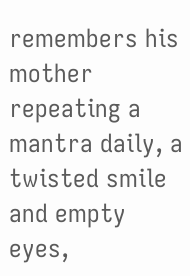remembers his mother repeating a mantra daily, a twisted smile and empty eyes,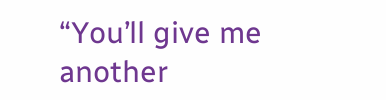“You’ll give me another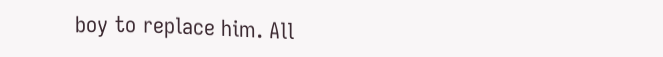boy to replace him. All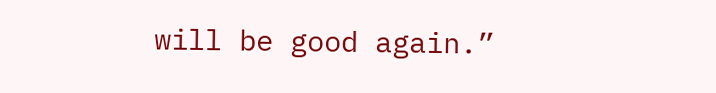will be good again.”